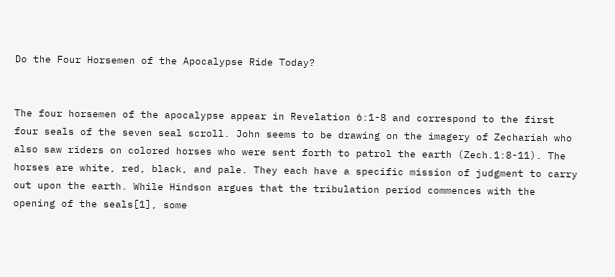Do the Four Horsemen of the Apocalypse Ride Today?


The four horsemen of the apocalypse appear in Revelation 6:1-8 and correspond to the first four seals of the seven seal scroll. John seems to be drawing on the imagery of Zechariah who also saw riders on colored horses who were sent forth to patrol the earth (Zech.1:8-11). The horses are white, red, black, and pale. They each have a specific mission of judgment to carry out upon the earth. While Hindson argues that the tribulation period commences with the opening of the seals[1], some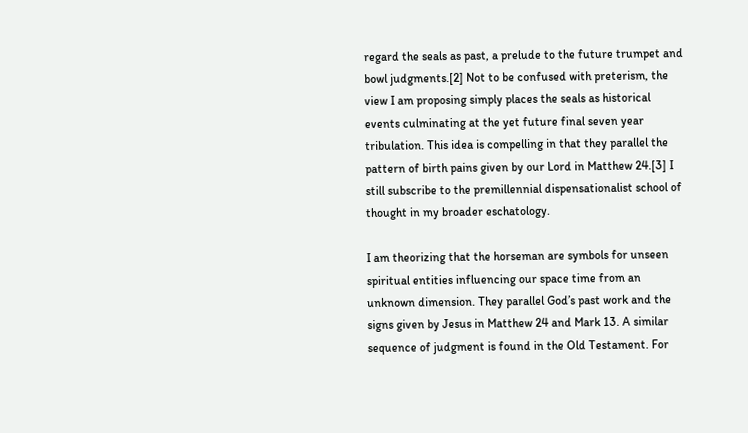regard the seals as past, a prelude to the future trumpet and bowl judgments.[2] Not to be confused with preterism, the view I am proposing simply places the seals as historical events culminating at the yet future final seven year tribulation. This idea is compelling in that they parallel the pattern of birth pains given by our Lord in Matthew 24.[3] I still subscribe to the premillennial dispensationalist school of thought in my broader eschatology.

I am theorizing that the horseman are symbols for unseen spiritual entities influencing our space time from an unknown dimension. They parallel God’s past work and the signs given by Jesus in Matthew 24 and Mark 13. A similar sequence of judgment is found in the Old Testament. For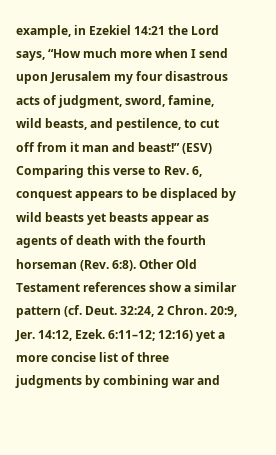example, in Ezekiel 14:21 the Lord says, “How much more when I send upon Jerusalem my four disastrous acts of judgment, sword, famine, wild beasts, and pestilence, to cut off from it man and beast!” (ESV) Comparing this verse to Rev. 6, conquest appears to be displaced by wild beasts yet beasts appear as agents of death with the fourth horseman (Rev. 6:8). Other Old Testament references show a similar pattern (cf. Deut. 32:24, 2 Chron. 20:9, Jer. 14:12, Ezek. 6:11–12; 12:16) yet a more concise list of three judgments by combining war and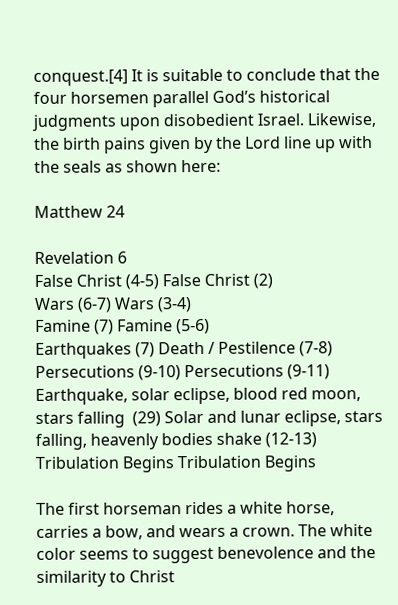conquest.[4] It is suitable to conclude that the four horsemen parallel God’s historical judgments upon disobedient Israel. Likewise, the birth pains given by the Lord line up with the seals as shown here:

Matthew 24

Revelation 6
False Christ (4-5) False Christ (2)
Wars (6-7) Wars (3-4)
Famine (7) Famine (5-6)
Earthquakes (7) Death / Pestilence (7-8)
Persecutions (9-10) Persecutions (9-11)
Earthquake, solar eclipse, blood red moon, stars falling  (29) Solar and lunar eclipse, stars falling, heavenly bodies shake (12-13)
Tribulation Begins Tribulation Begins

The first horseman rides a white horse, carries a bow, and wears a crown. The white color seems to suggest benevolence and the similarity to Christ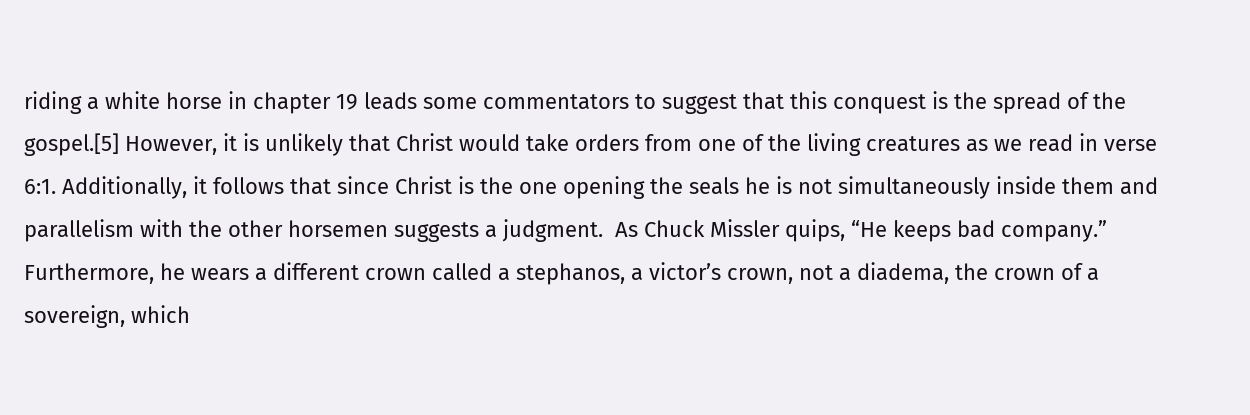riding a white horse in chapter 19 leads some commentators to suggest that this conquest is the spread of the gospel.[5] However, it is unlikely that Christ would take orders from one of the living creatures as we read in verse 6:1. Additionally, it follows that since Christ is the one opening the seals he is not simultaneously inside them and parallelism with the other horsemen suggests a judgment.  As Chuck Missler quips, “He keeps bad company.” Furthermore, he wears a different crown called a stephanos, a victor’s crown, not a diadema, the crown of a sovereign, which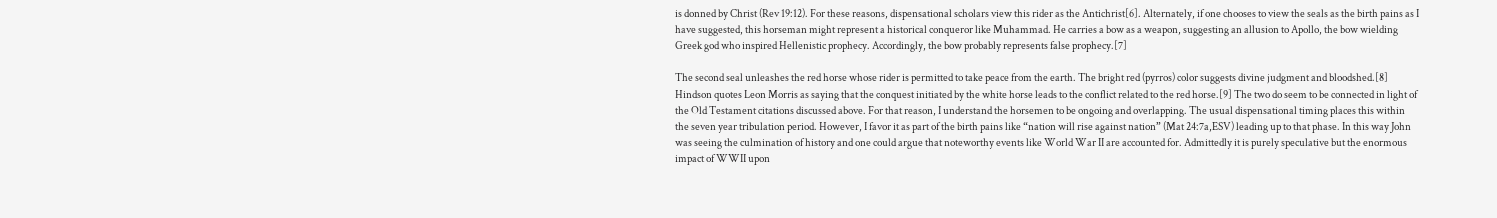is donned by Christ (Rev 19:12). For these reasons, dispensational scholars view this rider as the Antichrist[6]. Alternately, if one chooses to view the seals as the birth pains as I have suggested, this horseman might represent a historical conqueror like Muhammad. He carries a bow as a weapon, suggesting an allusion to Apollo, the bow wielding Greek god who inspired Hellenistic prophecy. Accordingly, the bow probably represents false prophecy.[7]

The second seal unleashes the red horse whose rider is permitted to take peace from the earth. The bright red (pyrros) color suggests divine judgment and bloodshed.[8] Hindson quotes Leon Morris as saying that the conquest initiated by the white horse leads to the conflict related to the red horse.[9] The two do seem to be connected in light of the Old Testament citations discussed above. For that reason, I understand the horsemen to be ongoing and overlapping. The usual dispensational timing places this within the seven year tribulation period. However, I favor it as part of the birth pains like “nation will rise against nation” (Mat 24:7a,ESV) leading up to that phase. In this way John was seeing the culmination of history and one could argue that noteworthy events like World War II are accounted for. Admittedly it is purely speculative but the enormous impact of WWII upon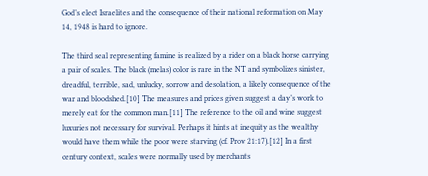God’s elect Israelites and the consequence of their national reformation on May 14, 1948 is hard to ignore.

The third seal representing famine is realized by a rider on a black horse carrying a pair of scales. The black (melas) color is rare in the NT and symbolizes sinister, dreadful, terrible, sad, unlucky, sorrow and desolation, a likely consequence of the war and bloodshed.[10] The measures and prices given suggest a day’s work to merely eat for the common man.[11] The reference to the oil and wine suggest luxuries not necessary for survival. Perhaps it hints at inequity as the wealthy would have them while the poor were starving (cf. Prov 21:17).[12] In a first century context, scales were normally used by merchants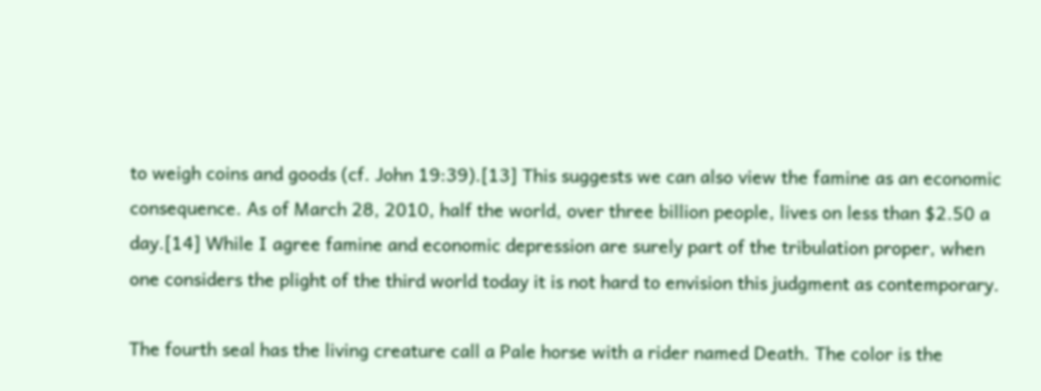to weigh coins and goods (cf. John 19:39).[13] This suggests we can also view the famine as an economic consequence. As of March 28, 2010, half the world, over three billion people, lives on less than $2.50 a day.[14] While I agree famine and economic depression are surely part of the tribulation proper, when one considers the plight of the third world today it is not hard to envision this judgment as contemporary.

The fourth seal has the living creature call a Pale horse with a rider named Death. The color is the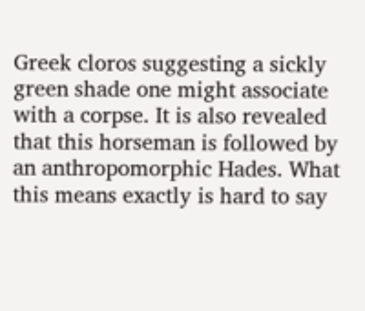Greek cloros suggesting a sickly green shade one might associate with a corpse. It is also revealed that this horseman is followed by an anthropomorphic Hades. What this means exactly is hard to say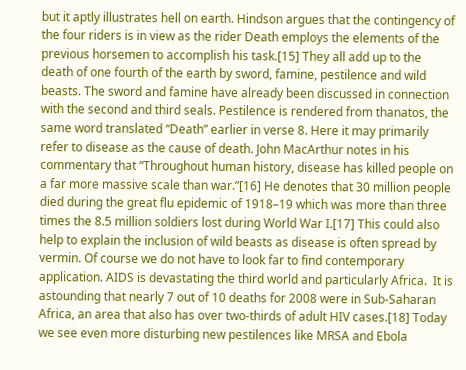but it aptly illustrates hell on earth. Hindson argues that the contingency of the four riders is in view as the rider Death employs the elements of the previous horsemen to accomplish his task.[15] They all add up to the death of one fourth of the earth by sword, famine, pestilence and wild beasts. The sword and famine have already been discussed in connection with the second and third seals. Pestilence is rendered from thanatos, the same word translated “Death” earlier in verse 8. Here it may primarily refer to disease as the cause of death. John MacArthur notes in his commentary that “Throughout human history, disease has killed people on a far more massive scale than war.”[16] He denotes that 30 million people died during the great flu epidemic of 1918–19 which was more than three times the 8.5 million soldiers lost during World War I.[17] This could also help to explain the inclusion of wild beasts as disease is often spread by vermin. Of course we do not have to look far to find contemporary application. AIDS is devastating the third world and particularly Africa.  It is astounding that nearly 7 out of 10 deaths for 2008 were in Sub-Saharan Africa, an area that also has over two-thirds of adult HIV cases.[18] Today we see even more disturbing new pestilences like MRSA and Ebola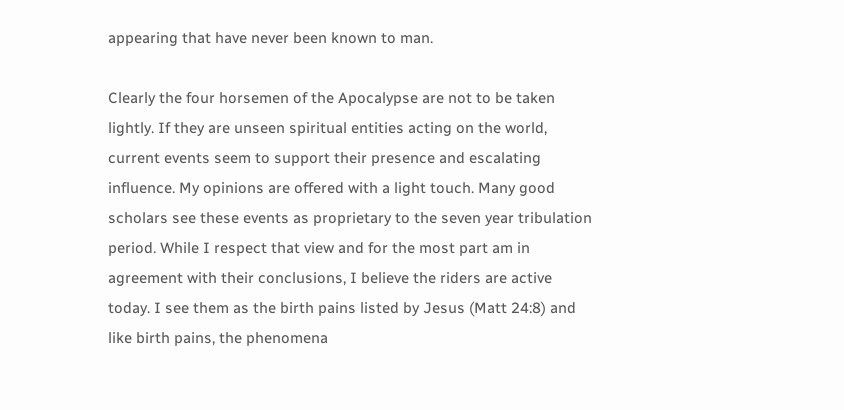appearing that have never been known to man.

Clearly the four horsemen of the Apocalypse are not to be taken lightly. If they are unseen spiritual entities acting on the world, current events seem to support their presence and escalating influence. My opinions are offered with a light touch. Many good scholars see these events as proprietary to the seven year tribulation period. While I respect that view and for the most part am in agreement with their conclusions, I believe the riders are active today. I see them as the birth pains listed by Jesus (Matt 24:8) and like birth pains, the phenomena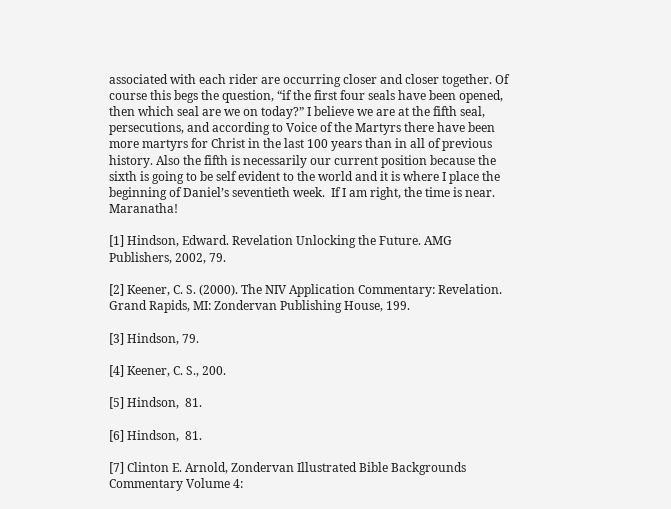associated with each rider are occurring closer and closer together. Of course this begs the question, “if the first four seals have been opened, then which seal are we on today?” I believe we are at the fifth seal, persecutions, and according to Voice of the Martyrs there have been more martyrs for Christ in the last 100 years than in all of previous history. Also the fifth is necessarily our current position because the sixth is going to be self evident to the world and it is where I place the beginning of Daniel’s seventieth week.  If I am right, the time is near. Maranatha!

[1] Hindson, Edward. Revelation Unlocking the Future. AMG Publishers, 2002, 79.

[2] Keener, C. S. (2000). The NIV Application Commentary: Revelation. Grand Rapids, MI: Zondervan Publishing House, 199.

[3] Hindson, 79.

[4] Keener, C. S., 200.

[5] Hindson,  81.

[6] Hindson,  81.

[7] Clinton E. Arnold, Zondervan Illustrated Bible Backgrounds Commentary Volume 4: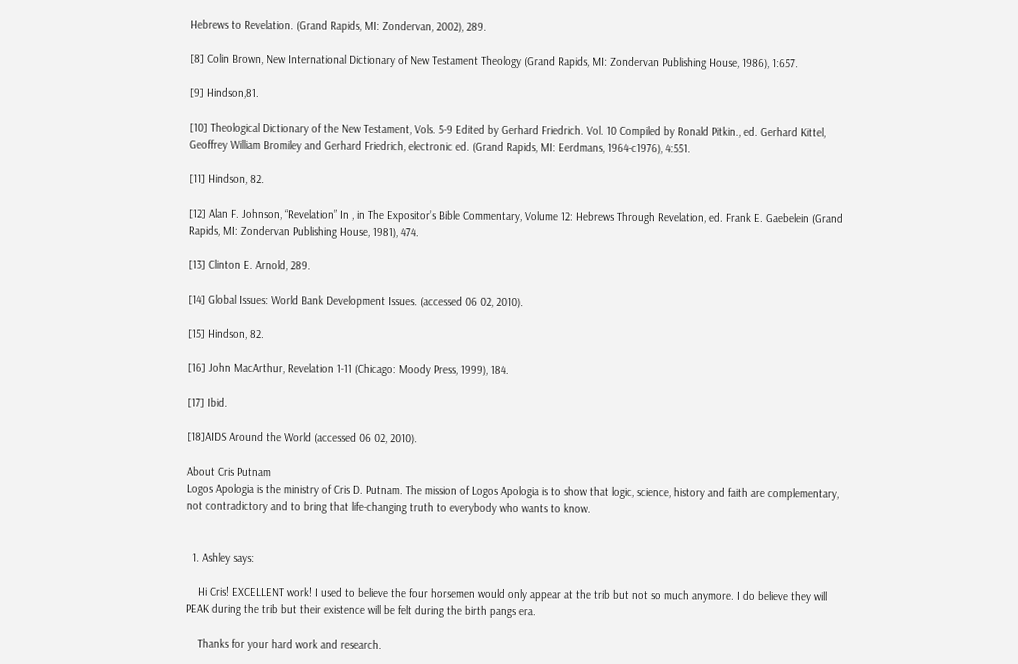Hebrews to Revelation. (Grand Rapids, MI: Zondervan, 2002), 289.

[8] Colin Brown, New International Dictionary of New Testament Theology (Grand Rapids, MI: Zondervan Publishing House, 1986), 1:657.

[9] Hindson,81.

[10] Theological Dictionary of the New Testament, Vols. 5-9 Edited by Gerhard Friedrich. Vol. 10 Compiled by Ronald Pitkin., ed. Gerhard Kittel, Geoffrey William Bromiley and Gerhard Friedrich, electronic ed. (Grand Rapids, MI: Eerdmans, 1964-c1976), 4:551.

[11] Hindson, 82.

[12] Alan F. Johnson, “Revelation” In , in The Expositor’s Bible Commentary, Volume 12: Hebrews Through Revelation, ed. Frank E. Gaebelein (Grand Rapids, MI: Zondervan Publishing House, 1981), 474.

[13] Clinton E. Arnold, 289.

[14] Global Issues: World Bank Development Issues. (accessed 06 02, 2010).

[15] Hindson, 82.

[16] John MacArthur, Revelation 1-11 (Chicago: Moody Press, 1999), 184.

[17] Ibid.

[18]AIDS Around the World (accessed 06 02, 2010).

About Cris Putnam
Logos Apologia is the ministry of Cris D. Putnam. The mission of Logos Apologia is to show that logic, science, history and faith are complementary, not contradictory and to bring that life-changing truth to everybody who wants to know.


  1. Ashley says:

    Hi Cris! EXCELLENT work! I used to believe the four horsemen would only appear at the trib but not so much anymore. I do believe they will PEAK during the trib but their existence will be felt during the birth pangs era.

    Thanks for your hard work and research.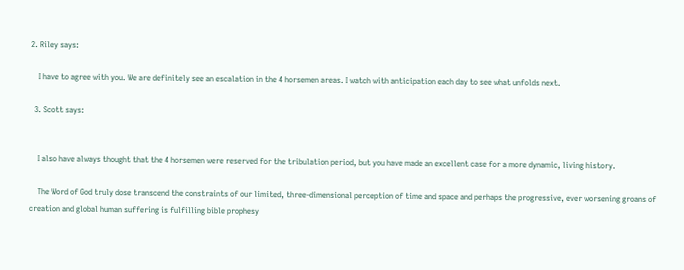2. Riley says:

    I have to agree with you. We are definitely see an escalation in the 4 horsemen areas. I watch with anticipation each day to see what unfolds next.

  3. Scott says:


    I also have always thought that the 4 horsemen were reserved for the tribulation period, but you have made an excellent case for a more dynamic, living history.

    The Word of God truly dose transcend the constraints of our limited, three-dimensional perception of time and space and perhaps the progressive, ever worsening groans of creation and global human suffering is fulfilling bible prophesy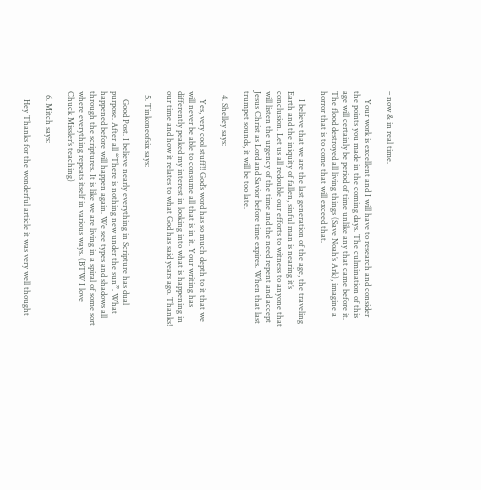– now & in real time.

    Your work is excellent and I will have to research and consider the points you made in the coming days. The culmination of this age will certainly be period of time unlike any that came before it. The flood destroyed all living things (Save Noah’s Ark), imagine a horror that is to come that will exceed that.

    I believe that we are the last generation of the age, the traveling Earth and the iniquity of fallen, sinful man is nearing it’s conclusion. Let us all redouble our efforts to witness to anyone that will listen the urgency of the time and the need repent and accept Jesus Christ as Lord and Savior before time expires. When that last trumpet sounds, it will be too late.

  4. Shelley says:

    Yes, very cool stuff!! God’s word has so much depth to it that we will never be able to consume all that is in it. Your writing has differently peaked my interest in looking into what is happening in our time and how it relates to what God has said years ago. Thanks!

  5. Tinkoneofsix says:

    Good Post. I believe nearly everything in Scripture has dual purpose. After all “There is nothing new under the sun”. What happened before will happen again. We see types and shadows all through the scriptures. It is like we are living in a spiral of some sort where everything repeats itself in various ways. (BTW I love Chuck Missler’s teaching)

  6. Mitch says:

    Hey Thanks for the wonderful article it was very well thought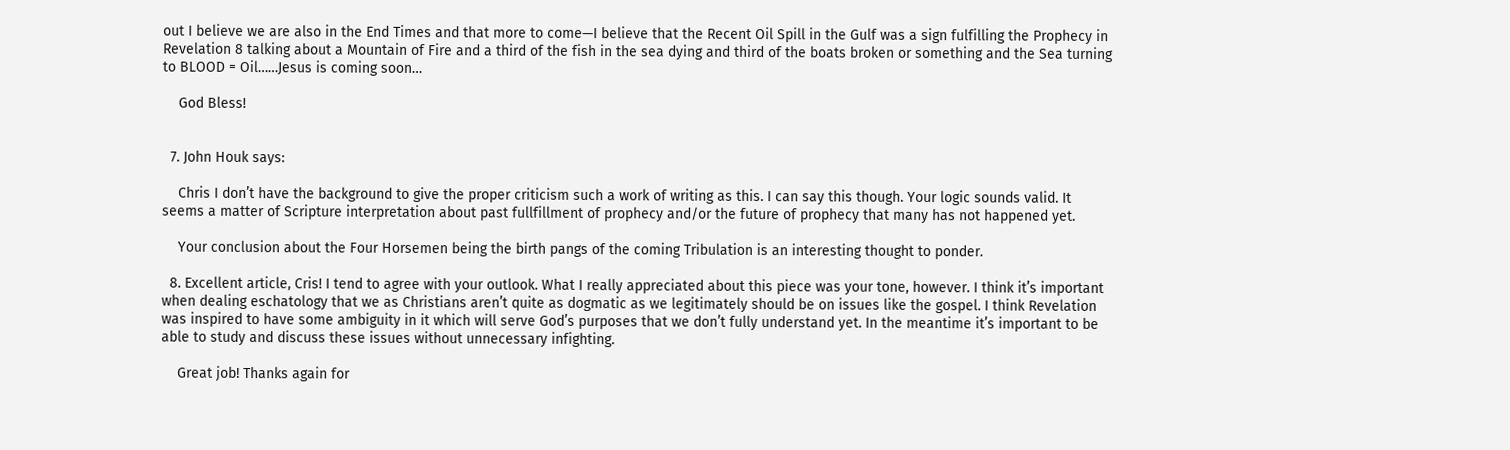out I believe we are also in the End Times and that more to come—I believe that the Recent Oil Spill in the Gulf was a sign fulfilling the Prophecy in Revelation 8 talking about a Mountain of Fire and a third of the fish in the sea dying and third of the boats broken or something and the Sea turning to BLOOD = Oil……Jesus is coming soon…

    God Bless!


  7. John Houk says:

    Chris I don’t have the background to give the proper criticism such a work of writing as this. I can say this though. Your logic sounds valid. It seems a matter of Scripture interpretation about past fullfillment of prophecy and/or the future of prophecy that many has not happened yet.

    Your conclusion about the Four Horsemen being the birth pangs of the coming Tribulation is an interesting thought to ponder.

  8. Excellent article, Cris! I tend to agree with your outlook. What I really appreciated about this piece was your tone, however. I think it’s important when dealing eschatology that we as Christians aren’t quite as dogmatic as we legitimately should be on issues like the gospel. I think Revelation was inspired to have some ambiguity in it which will serve God’s purposes that we don’t fully understand yet. In the meantime it’s important to be able to study and discuss these issues without unnecessary infighting.

    Great job! Thanks again for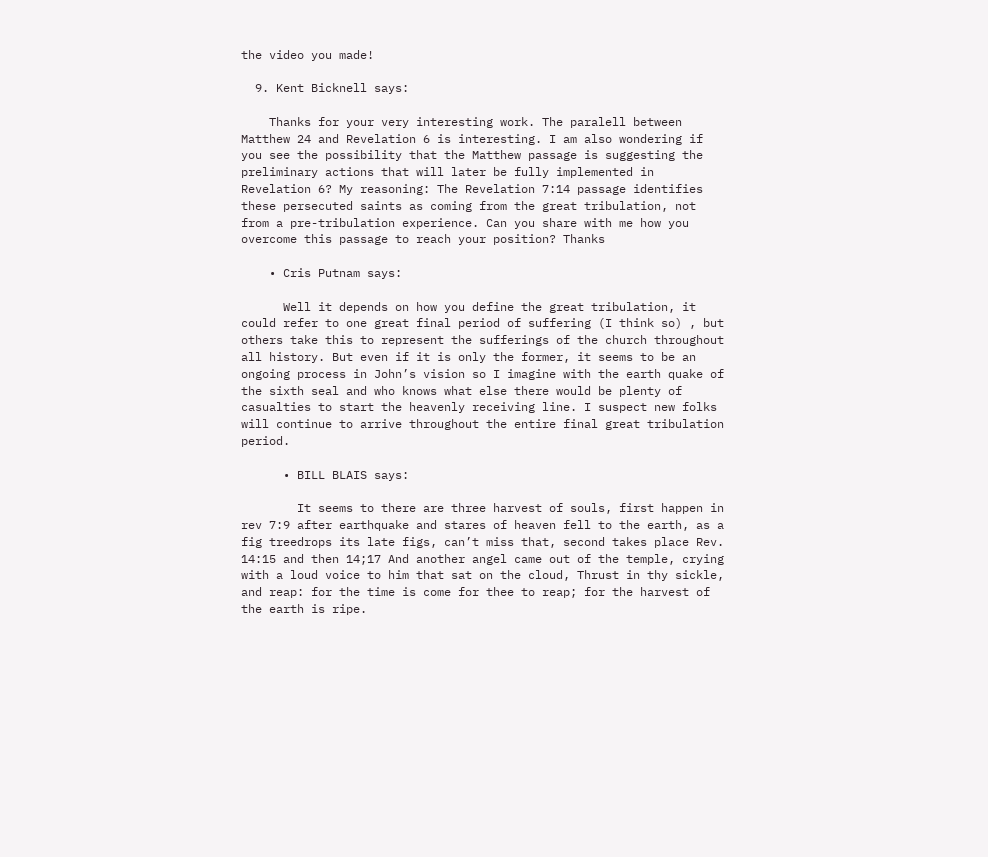the video you made!

  9. Kent Bicknell says:

    Thanks for your very interesting work. The paralell between Matthew 24 and Revelation 6 is interesting. I am also wondering if you see the possibility that the Matthew passage is suggesting the preliminary actions that will later be fully implemented in Revelation 6? My reasoning: The Revelation 7:14 passage identifies these persecuted saints as coming from the great tribulation, not from a pre-tribulation experience. Can you share with me how you overcome this passage to reach your position? Thanks

    • Cris Putnam says:

      Well it depends on how you define the great tribulation, it could refer to one great final period of suffering (I think so) , but others take this to represent the sufferings of the church throughout all history. But even if it is only the former, it seems to be an ongoing process in John’s vision so I imagine with the earth quake of the sixth seal and who knows what else there would be plenty of casualties to start the heavenly receiving line. I suspect new folks will continue to arrive throughout the entire final great tribulation period.

      • BILL BLAIS says:

        It seems to there are three harvest of souls, first happen in rev 7:9 after earthquake and stares of heaven fell to the earth, as a fig treedrops its late figs, can’t miss that, second takes place Rev. 14:15 and then 14;17 And another angel came out of the temple, crying with a loud voice to him that sat on the cloud, Thrust in thy sickle, and reap: for the time is come for thee to reap; for the harvest of the earth is ripe.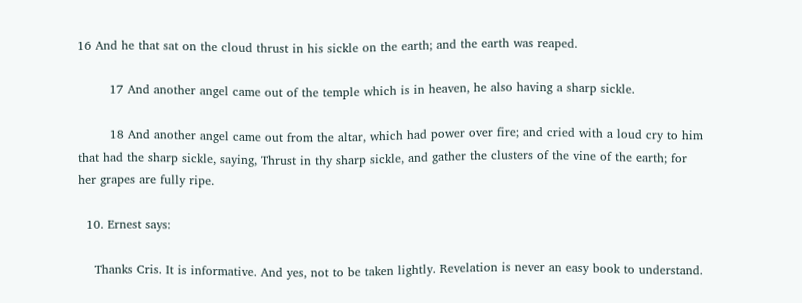16 And he that sat on the cloud thrust in his sickle on the earth; and the earth was reaped.

        17 And another angel came out of the temple which is in heaven, he also having a sharp sickle.

        18 And another angel came out from the altar, which had power over fire; and cried with a loud cry to him that had the sharp sickle, saying, Thrust in thy sharp sickle, and gather the clusters of the vine of the earth; for her grapes are fully ripe.

  10. Ernest says:

    Thanks Cris. It is informative. And yes, not to be taken lightly. Revelation is never an easy book to understand.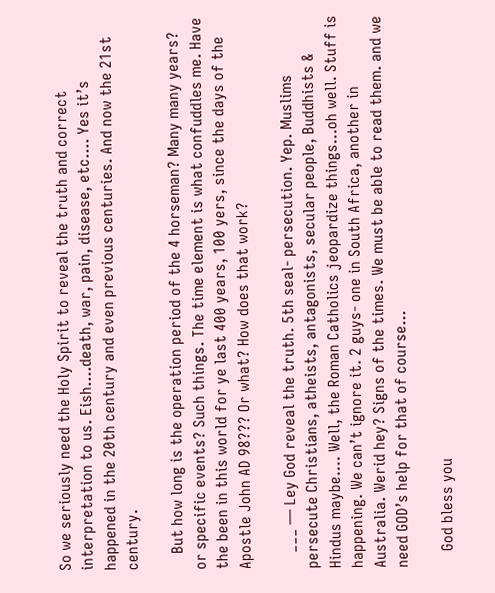So we seriously need the Holy Spirit to reveal the truth and correct interpretation to us. Eish….death, war, pain, disease, etc…. Yes it’s happened in the 20th century and even previous centuries. And now the 21st century.

    But how long is the operation period of the 4 horseman? Many many years? or specific events? Such things. The time element is what confuddles me. Have the been in this world for ye last 400 years, 100 yers, since the days of the Apostle John AD 98??? Or what? How does that work?

    ___ — Ley God reveal the truth. 5th seal- persecution. Yep. Muslims persecute Christians, atheists, antagonists, secular people, Buddhists & Hindus maybe…. Well, the Roman Catholics jeopardize things…oh well. Stuff is happening. We can’t ignore it. 2 guys- one in South Africa, another in Australia. Werid hey? Signs of the times. We must be able to read them. and we need GOD’s help for that of course…

    God bless you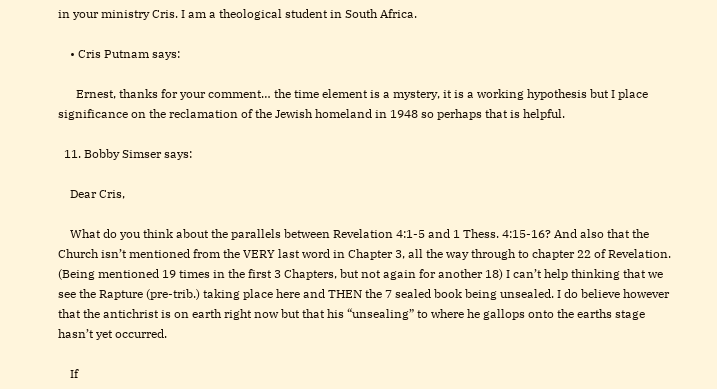in your ministry Cris. I am a theological student in South Africa.

    • Cris Putnam says:

      Ernest, thanks for your comment… the time element is a mystery, it is a working hypothesis but I place significance on the reclamation of the Jewish homeland in 1948 so perhaps that is helpful.

  11. Bobby Simser says:

    Dear Cris,

    What do you think about the parallels between Revelation 4:1-5 and 1 Thess. 4:15-16? And also that the Church isn’t mentioned from the VERY last word in Chapter 3, all the way through to chapter 22 of Revelation. (Being mentioned 19 times in the first 3 Chapters, but not again for another 18) I can’t help thinking that we see the Rapture (pre-trib.) taking place here and THEN the 7 sealed book being unsealed. I do believe however that the antichrist is on earth right now but that his “unsealing” to where he gallops onto the earths stage hasn’t yet occurred.

    If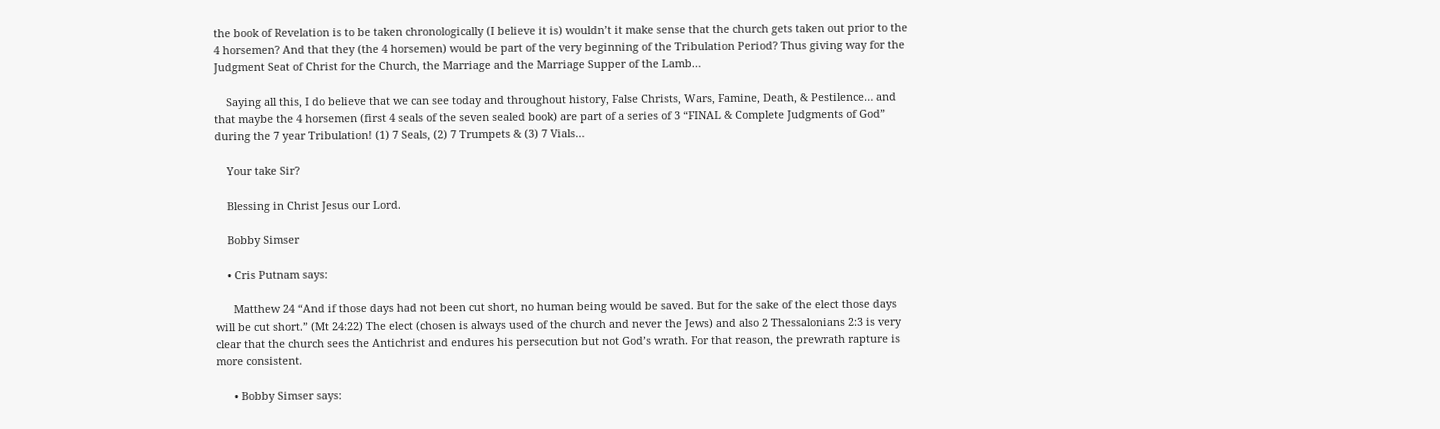the book of Revelation is to be taken chronologically (I believe it is) wouldn’t it make sense that the church gets taken out prior to the 4 horsemen? And that they (the 4 horsemen) would be part of the very beginning of the Tribulation Period? Thus giving way for the Judgment Seat of Christ for the Church, the Marriage and the Marriage Supper of the Lamb…

    Saying all this, I do believe that we can see today and throughout history, False Christs, Wars, Famine, Death, & Pestilence… and that maybe the 4 horsemen (first 4 seals of the seven sealed book) are part of a series of 3 “FINAL & Complete Judgments of God” during the 7 year Tribulation! (1) 7 Seals, (2) 7 Trumpets & (3) 7 Vials…

    Your take Sir?

    Blessing in Christ Jesus our Lord.

    Bobby Simser

    • Cris Putnam says:

      Matthew 24 “And if those days had not been cut short, no human being would be saved. But for the sake of the elect those days will be cut short.” (Mt 24:22) The elect (chosen is always used of the church and never the Jews) and also 2 Thessalonians 2:3 is very clear that the church sees the Antichrist and endures his persecution but not God’s wrath. For that reason, the prewrath rapture is more consistent.

      • Bobby Simser says: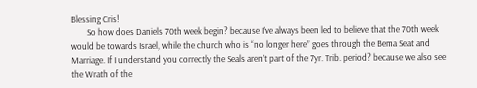Blessing Cris!
        So how does Daniels 70th week begin? because I’ve always been led to believe that the 70th week would be towards Israel, while the church who is “no longer here” goes through the Bema Seat and Marriage. If I understand you correctly the Seals aren’t part of the 7yr. Trib. period? because we also see the Wrath of the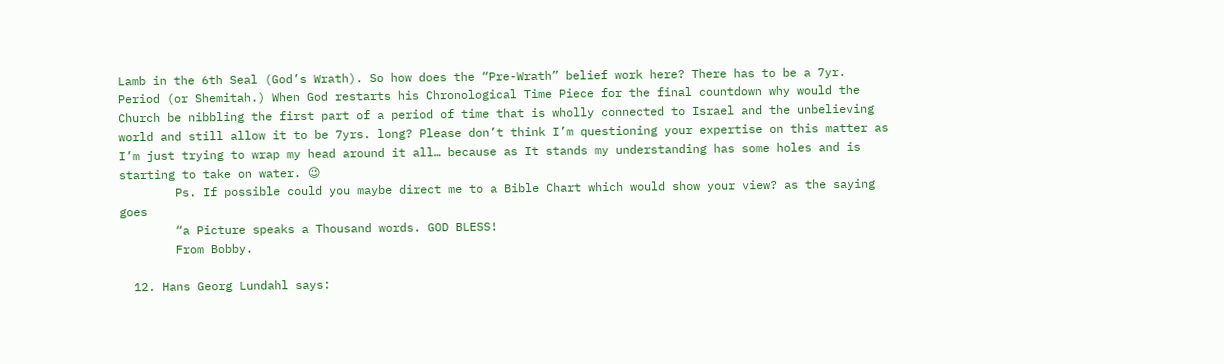Lamb in the 6th Seal (God’s Wrath). So how does the “Pre-Wrath” belief work here? There has to be a 7yr. Period (or Shemitah.) When God restarts his Chronological Time Piece for the final countdown why would the Church be nibbling the first part of a period of time that is wholly connected to Israel and the unbelieving world and still allow it to be 7yrs. long? Please don’t think I’m questioning your expertise on this matter as I’m just trying to wrap my head around it all… because as It stands my understanding has some holes and is starting to take on water. 😉
        Ps. If possible could you maybe direct me to a Bible Chart which would show your view? as the saying goes
        “a Picture speaks a Thousand words. GOD BLESS!
        From Bobby.

  12. Hans Georg Lundahl says: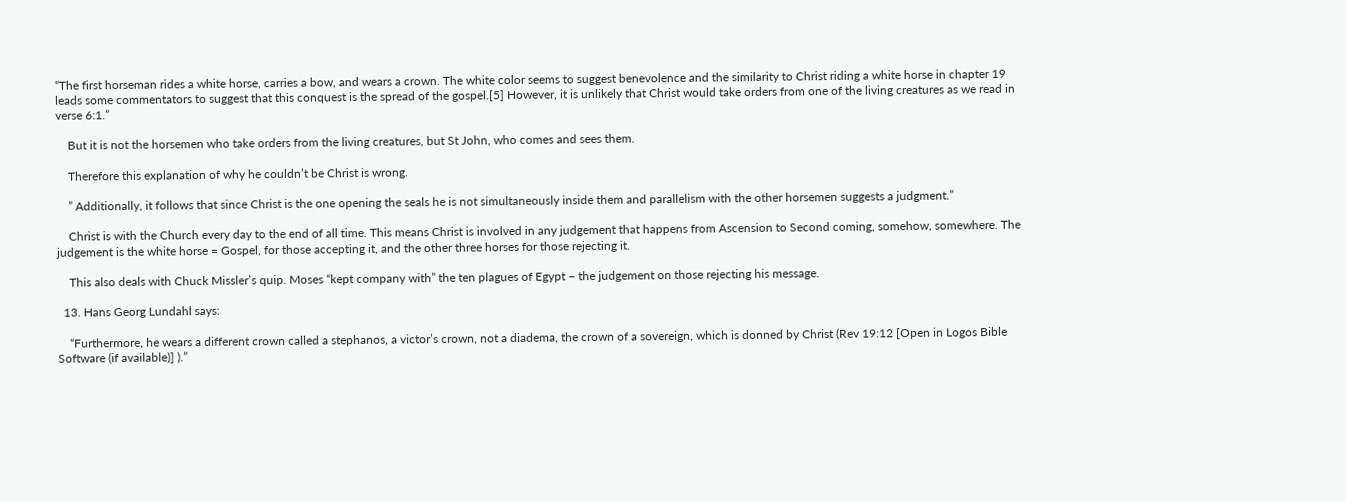“The first horseman rides a white horse, carries a bow, and wears a crown. The white color seems to suggest benevolence and the similarity to Christ riding a white horse in chapter 19 leads some commentators to suggest that this conquest is the spread of the gospel.[5] However, it is unlikely that Christ would take orders from one of the living creatures as we read in verse 6:1.”

    But it is not the horsemen who take orders from the living creatures, but St John, who comes and sees them.

    Therefore this explanation of why he couldn’t be Christ is wrong.

    ” Additionally, it follows that since Christ is the one opening the seals he is not simultaneously inside them and parallelism with the other horsemen suggests a judgment.”

    Christ is with the Church every day to the end of all time. This means Christ is involved in any judgement that happens from Ascension to Second coming, somehow, somewhere. The judgement is the white horse = Gospel, for those accepting it, and the other three horses for those rejecting it.

    This also deals with Chuck Missler’s quip. Moses “kept company with” the ten plagues of Egypt – the judgement on those rejecting his message.

  13. Hans Georg Lundahl says:

    “Furthermore, he wears a different crown called a stephanos, a victor’s crown, not a diadema, the crown of a sovereign, which is donned by Christ (Rev 19:12 [Open in Logos Bible Software (if available)] ).”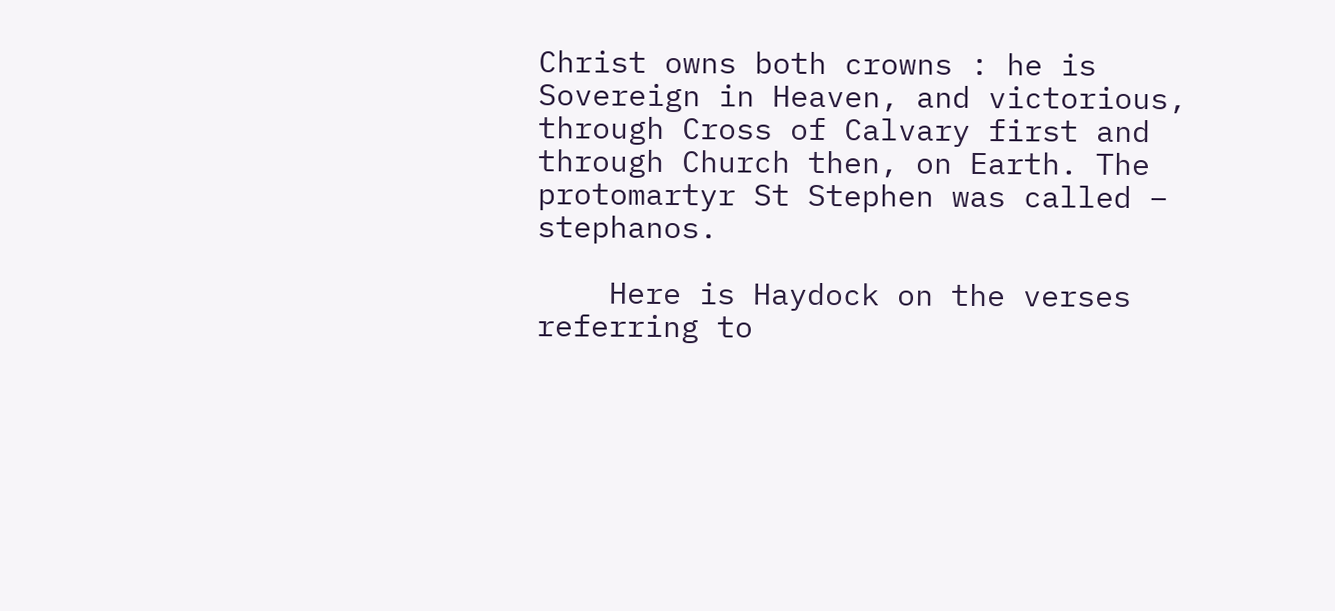Christ owns both crowns : he is Sovereign in Heaven, and victorious, through Cross of Calvary first and through Church then, on Earth. The protomartyr St Stephen was called – stephanos.

    Here is Haydock on the verses referring to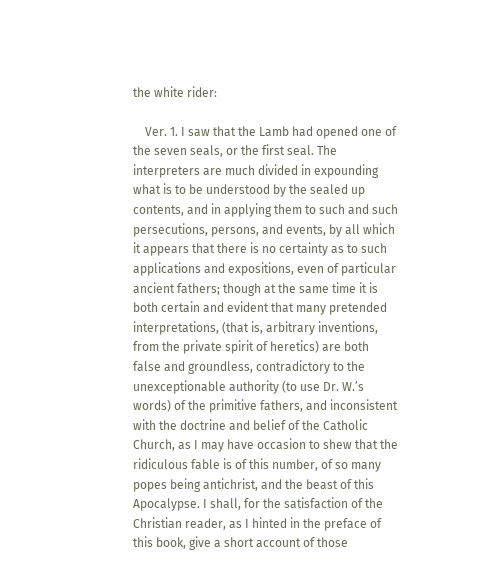the white rider:

    Ver. 1. I saw that the Lamb had opened one of the seven seals, or the first seal. The interpreters are much divided in expounding what is to be understood by the sealed up contents, and in applying them to such and such persecutions, persons, and events, by all which it appears that there is no certainty as to such applications and expositions, even of particular ancient fathers; though at the same time it is both certain and evident that many pretended interpretations, (that is, arbitrary inventions, from the private spirit of heretics) are both false and groundless, contradictory to the unexceptionable authority (to use Dr. W.’s words) of the primitive fathers, and inconsistent with the doctrine and belief of the Catholic Church, as I may have occasion to shew that the ridiculous fable is of this number, of so many popes being antichrist, and the beast of this Apocalypse. I shall, for the satisfaction of the Christian reader, as I hinted in the preface of this book, give a short account of those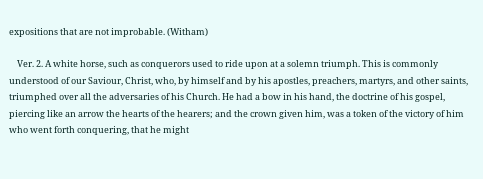expositions that are not improbable. (Witham)

    Ver. 2. A white horse, such as conquerors used to ride upon at a solemn triumph. This is commonly understood of our Saviour, Christ, who, by himself and by his apostles, preachers, martyrs, and other saints, triumphed over all the adversaries of his Church. He had a bow in his hand, the doctrine of his gospel, piercing like an arrow the hearts of the hearers; and the crown given him, was a token of the victory of him who went forth conquering, that he might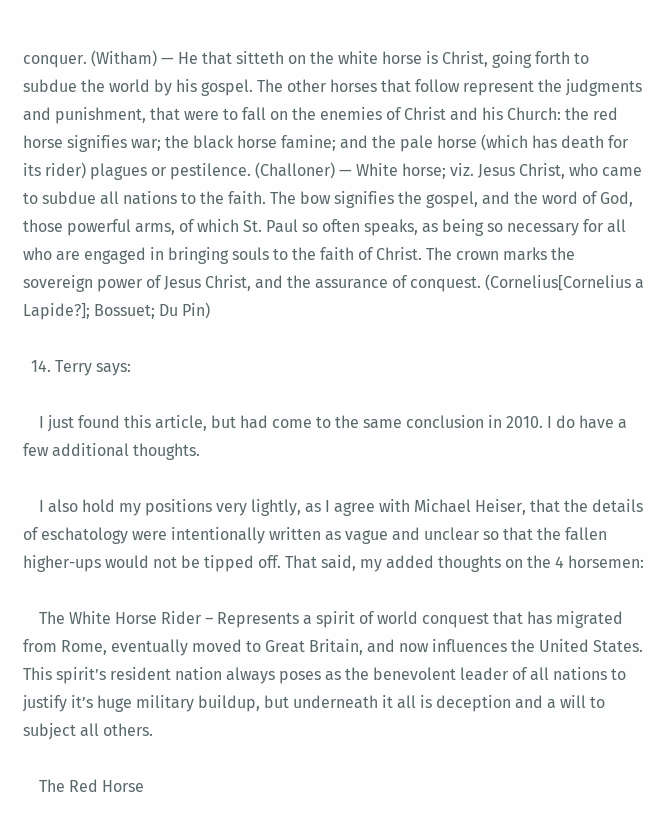conquer. (Witham) — He that sitteth on the white horse is Christ, going forth to subdue the world by his gospel. The other horses that follow represent the judgments and punishment, that were to fall on the enemies of Christ and his Church: the red horse signifies war; the black horse famine; and the pale horse (which has death for its rider) plagues or pestilence. (Challoner) — White horse; viz. Jesus Christ, who came to subdue all nations to the faith. The bow signifies the gospel, and the word of God, those powerful arms, of which St. Paul so often speaks, as being so necessary for all who are engaged in bringing souls to the faith of Christ. The crown marks the sovereign power of Jesus Christ, and the assurance of conquest. (Cornelius[Cornelius a Lapide?]; Bossuet; Du Pin)

  14. Terry says:

    I just found this article, but had come to the same conclusion in 2010. I do have a few additional thoughts.

    I also hold my positions very lightly, as I agree with Michael Heiser, that the details of eschatology were intentionally written as vague and unclear so that the fallen higher-ups would not be tipped off. That said, my added thoughts on the 4 horsemen:

    The White Horse Rider – Represents a spirit of world conquest that has migrated from Rome, eventually moved to Great Britain, and now influences the United States. This spirit’s resident nation always poses as the benevolent leader of all nations to justify it’s huge military buildup, but underneath it all is deception and a will to subject all others.

    The Red Horse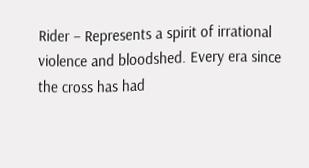Rider – Represents a spirit of irrational violence and bloodshed. Every era since the cross has had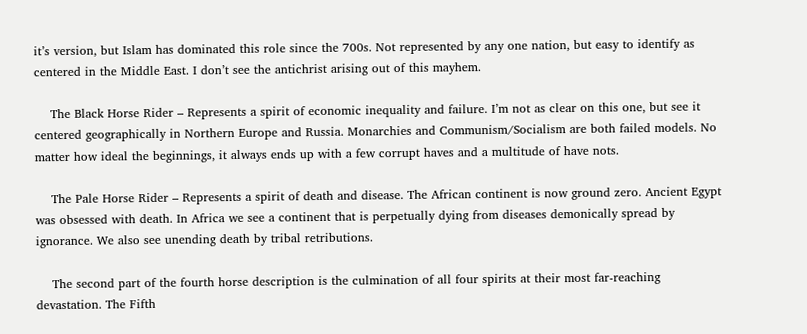it’s version, but Islam has dominated this role since the 700s. Not represented by any one nation, but easy to identify as centered in the Middle East. I don’t see the antichrist arising out of this mayhem.

    The Black Horse Rider – Represents a spirit of economic inequality and failure. I’m not as clear on this one, but see it centered geographically in Northern Europe and Russia. Monarchies and Communism/Socialism are both failed models. No matter how ideal the beginnings, it always ends up with a few corrupt haves and a multitude of have nots.

    The Pale Horse Rider – Represents a spirit of death and disease. The African continent is now ground zero. Ancient Egypt was obsessed with death. In Africa we see a continent that is perpetually dying from diseases demonically spread by ignorance. We also see unending death by tribal retributions.

    The second part of the fourth horse description is the culmination of all four spirits at their most far-reaching devastation. The Fifth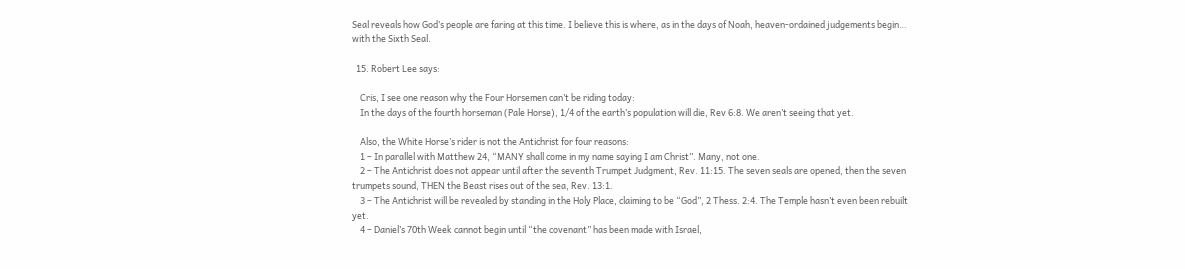Seal reveals how God’s people are faring at this time. I believe this is where, as in the days of Noah, heaven-ordained judgements begin… with the Sixth Seal.

  15. Robert Lee says:

    Cris, I see one reason why the Four Horsemen can’t be riding today:
    In the days of the fourth horseman (Pale Horse), 1/4 of the earth’s population will die, Rev 6:8. We aren’t seeing that yet.

    Also, the White Horse’s rider is not the Antichrist for four reasons:
    1 – In parallel with Matthew 24, “MANY shall come in my name saying I am Christ”. Many, not one.
    2 – The Antichrist does not appear until after the seventh Trumpet Judgment, Rev. 11:15. The seven seals are opened, then the seven trumpets sound, THEN the Beast rises out of the sea, Rev. 13:1.
    3 – The Antichrist will be revealed by standing in the Holy Place, claiming to be “God”, 2 Thess. 2:4. The Temple hasn’t even been rebuilt yet.
    4 – Daniel’s 70th Week cannot begin until “the covenant” has been made with Israel,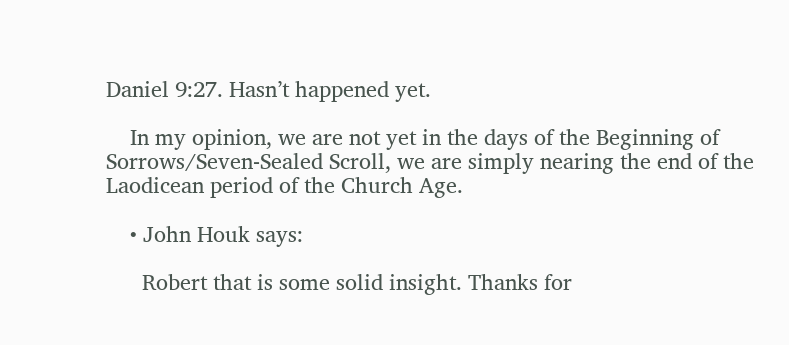Daniel 9:27. Hasn’t happened yet.

    In my opinion, we are not yet in the days of the Beginning of Sorrows/Seven-Sealed Scroll, we are simply nearing the end of the Laodicean period of the Church Age.

    • John Houk says:

      Robert that is some solid insight. Thanks for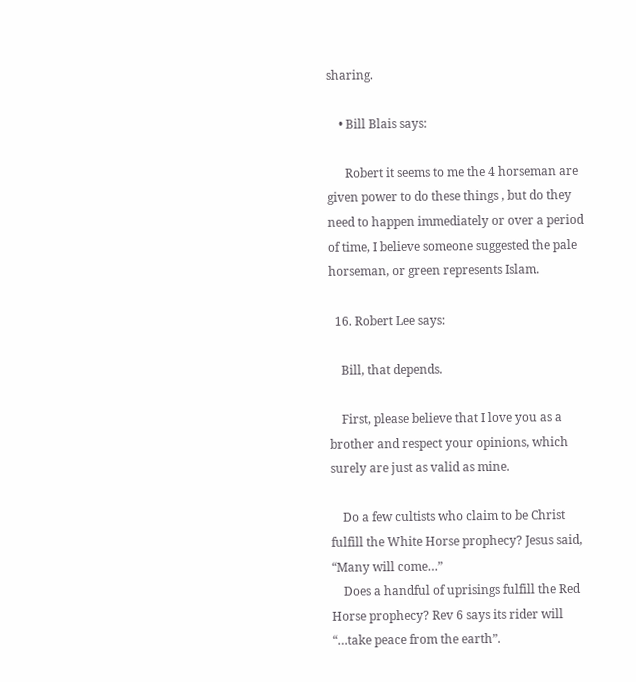sharing.

    • Bill Blais says:

      Robert it seems to me the 4 horseman are given power to do these things , but do they need to happen immediately or over a period of time, I believe someone suggested the pale horseman, or green represents Islam.

  16. Robert Lee says:

    Bill, that depends.

    First, please believe that I love you as a brother and respect your opinions, which surely are just as valid as mine.

    Do a few cultists who claim to be Christ fulfill the White Horse prophecy? Jesus said, “Many will come…”
    Does a handful of uprisings fulfill the Red Horse prophecy? Rev 6 says its rider will “…take peace from the earth”.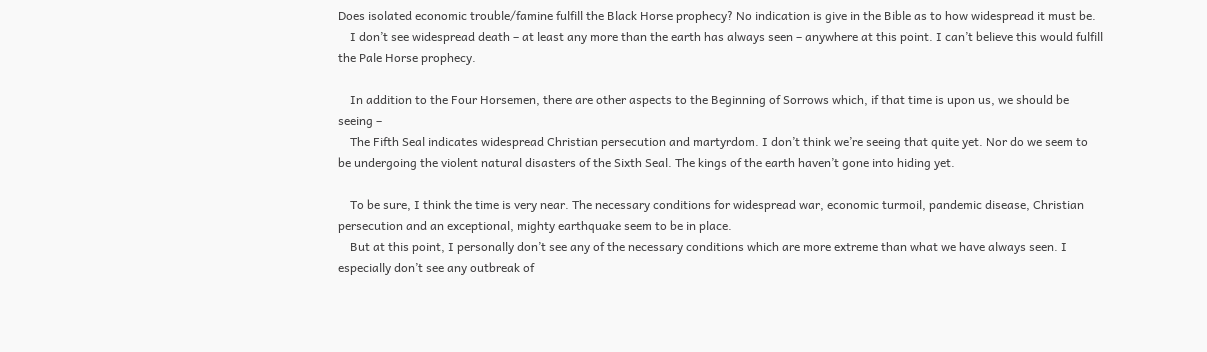Does isolated economic trouble/famine fulfill the Black Horse prophecy? No indication is give in the Bible as to how widespread it must be.
    I don’t see widespread death – at least any more than the earth has always seen – anywhere at this point. I can’t believe this would fulfill the Pale Horse prophecy.

    In addition to the Four Horsemen, there are other aspects to the Beginning of Sorrows which, if that time is upon us, we should be seeing –
    The Fifth Seal indicates widespread Christian persecution and martyrdom. I don’t think we’re seeing that quite yet. Nor do we seem to be undergoing the violent natural disasters of the Sixth Seal. The kings of the earth haven’t gone into hiding yet.

    To be sure, I think the time is very near. The necessary conditions for widespread war, economic turmoil, pandemic disease, Christian persecution and an exceptional, mighty earthquake seem to be in place.
    But at this point, I personally don’t see any of the necessary conditions which are more extreme than what we have always seen. I especially don’t see any outbreak of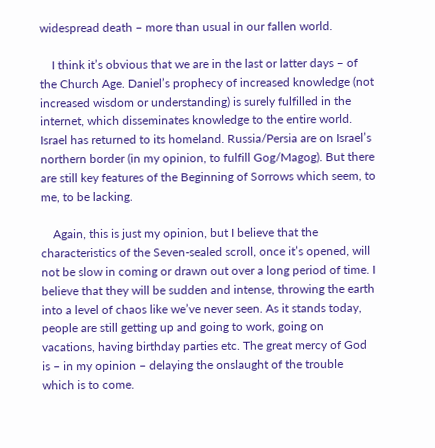widespread death – more than usual in our fallen world.

    I think it’s obvious that we are in the last or latter days – of the Church Age. Daniel’s prophecy of increased knowledge (not increased wisdom or understanding) is surely fulfilled in the internet, which disseminates knowledge to the entire world. Israel has returned to its homeland. Russia/Persia are on Israel’s northern border (in my opinion, to fulfill Gog/Magog). But there are still key features of the Beginning of Sorrows which seem, to me, to be lacking.

    Again, this is just my opinion, but I believe that the characteristics of the Seven-sealed scroll, once it’s opened, will not be slow in coming or drawn out over a long period of time. I believe that they will be sudden and intense, throwing the earth into a level of chaos like we’ve never seen. As it stands today, people are still getting up and going to work, going on vacations, having birthday parties etc. The great mercy of God is – in my opinion – delaying the onslaught of the trouble which is to come.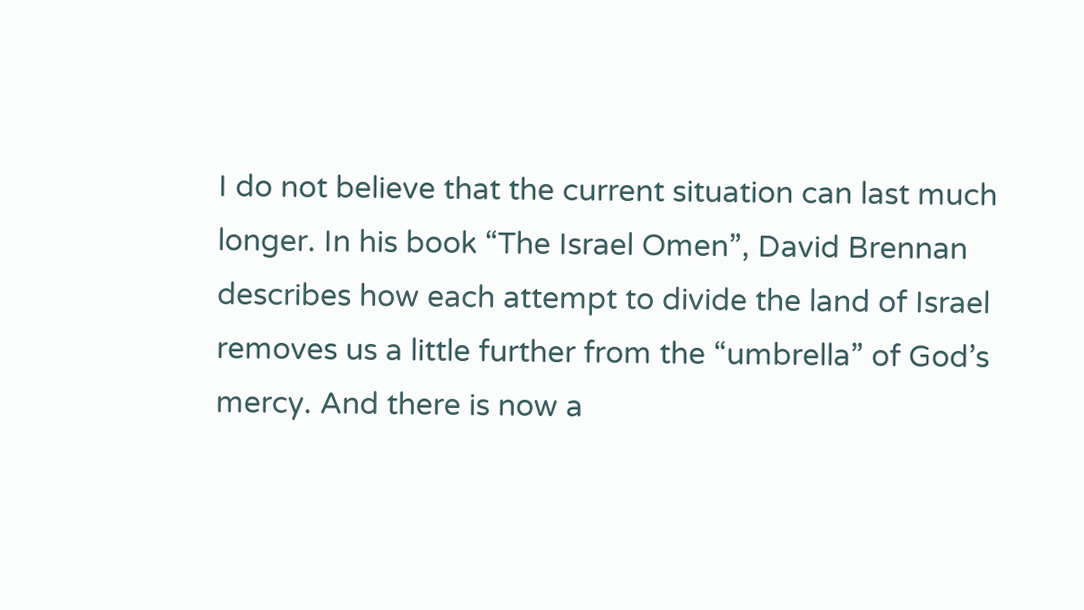I do not believe that the current situation can last much longer. In his book “The Israel Omen”, David Brennan describes how each attempt to divide the land of Israel removes us a little further from the “umbrella” of God’s mercy. And there is now a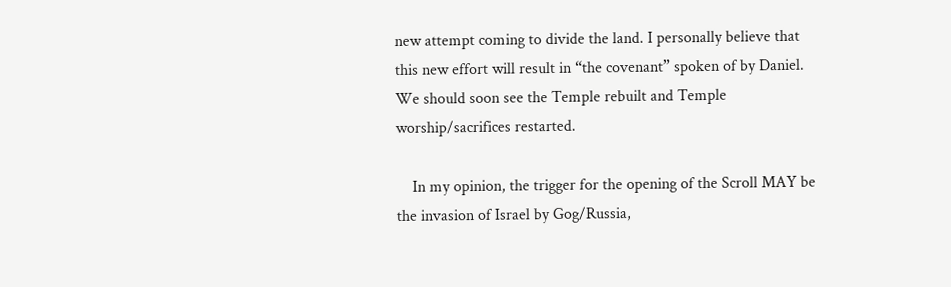new attempt coming to divide the land. I personally believe that this new effort will result in “the covenant” spoken of by Daniel. We should soon see the Temple rebuilt and Temple worship/sacrifices restarted.

    In my opinion, the trigger for the opening of the Scroll MAY be the invasion of Israel by Gog/Russia,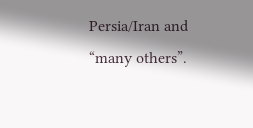Persia/Iran and “many others”.